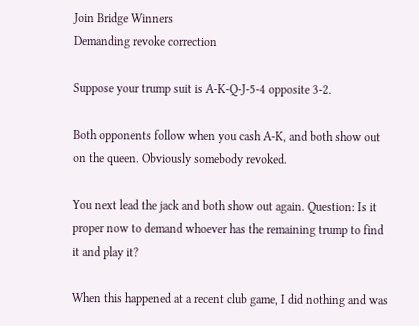Join Bridge Winners
Demanding revoke correction

Suppose your trump suit is A-K-Q-J-5-4 opposite 3-2.

Both opponents follow when you cash A-K, and both show out on the queen. Obviously somebody revoked.

You next lead the jack and both show out again. Question: Is it proper now to demand whoever has the remaining trump to find it and play it?

When this happened at a recent club game, I did nothing and was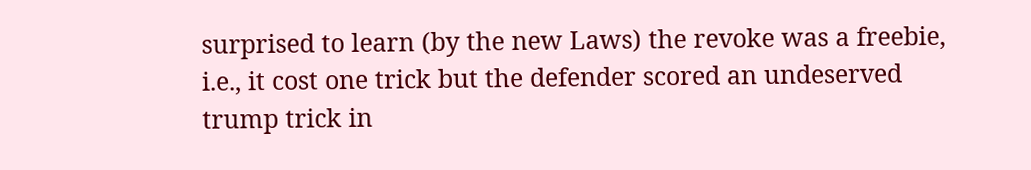surprised to learn (by the new Laws) the revoke was a freebie, i.e., it cost one trick but the defender scored an undeserved trump trick in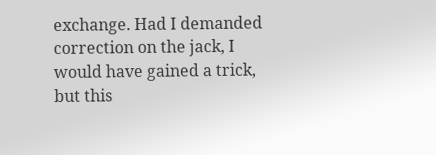exchange. Had I demanded correction on the jack, I would have gained a trick, but this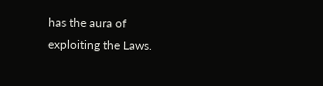has the aura of exploiting the Laws.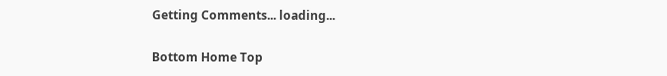Getting Comments... loading...

Bottom Home Top